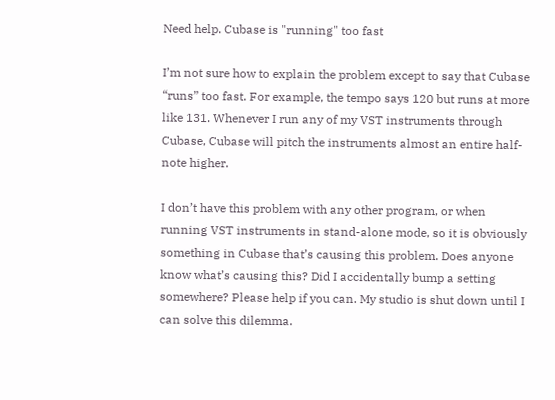Need help. Cubase is "running" too fast

I’m not sure how to explain the problem except to say that Cubase “runs” too fast. For example, the tempo says 120 but runs at more like 131. Whenever I run any of my VST instruments through Cubase, Cubase will pitch the instruments almost an entire half-note higher.

I don’t have this problem with any other program, or when running VST instruments in stand-alone mode, so it is obviously something in Cubase that’s causing this problem. Does anyone know what’s causing this? Did I accidentally bump a setting somewhere? Please help if you can. My studio is shut down until I can solve this dilemma.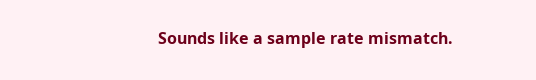Sounds like a sample rate mismatch.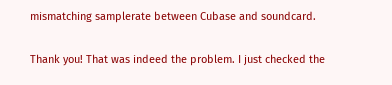mismatching samplerate between Cubase and soundcard.

Thank you! That was indeed the problem. I just checked the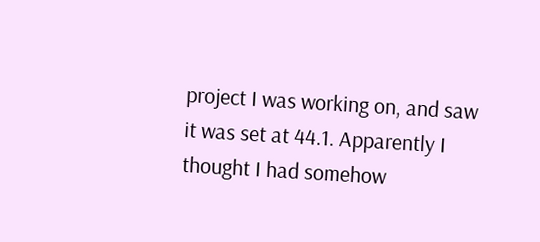project I was working on, and saw it was set at 44.1. Apparently I thought I had somehow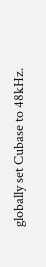globally set Cubase to 48kHz.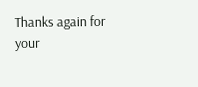Thanks again for your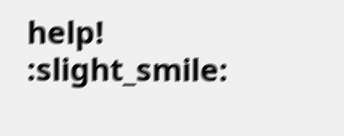help! :slight_smile: